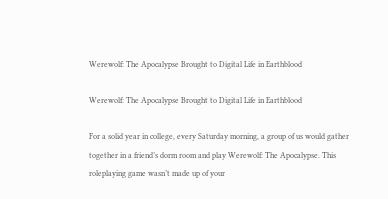Werewolf: The Apocalypse Brought to Digital Life in Earthblood

Werewolf: The Apocalypse Brought to Digital Life in Earthblood

For a solid year in college, every Saturday morning, a group of us would gather together in a friend’s dorm room and play Werewolf: The Apocalypse. This roleplaying game wasn’t made up of your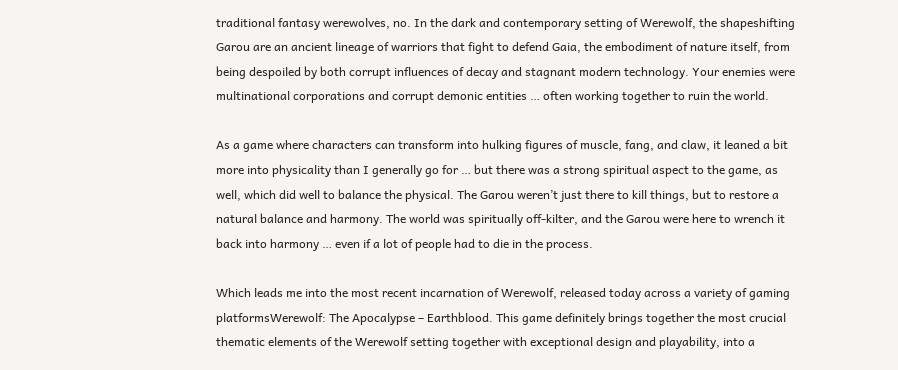traditional fantasy werewolves, no. In the dark and contemporary setting of Werewolf, the shapeshifting Garou are an ancient lineage of warriors that fight to defend Gaia, the embodiment of nature itself, from being despoiled by both corrupt influences of decay and stagnant modern technology. Your enemies were multinational corporations and corrupt demonic entities … often working together to ruin the world.

As a game where characters can transform into hulking figures of muscle, fang, and claw, it leaned a bit more into physicality than I generally go for … but there was a strong spiritual aspect to the game, as well, which did well to balance the physical. The Garou weren’t just there to kill things, but to restore a natural balance and harmony. The world was spiritually off-kilter, and the Garou were here to wrench it back into harmony … even if a lot of people had to die in the process.

Which leads me into the most recent incarnation of Werewolf, released today across a variety of gaming platformsWerewolf: The Apocalypse – Earthblood. This game definitely brings together the most crucial thematic elements of the Werewolf setting together with exceptional design and playability, into a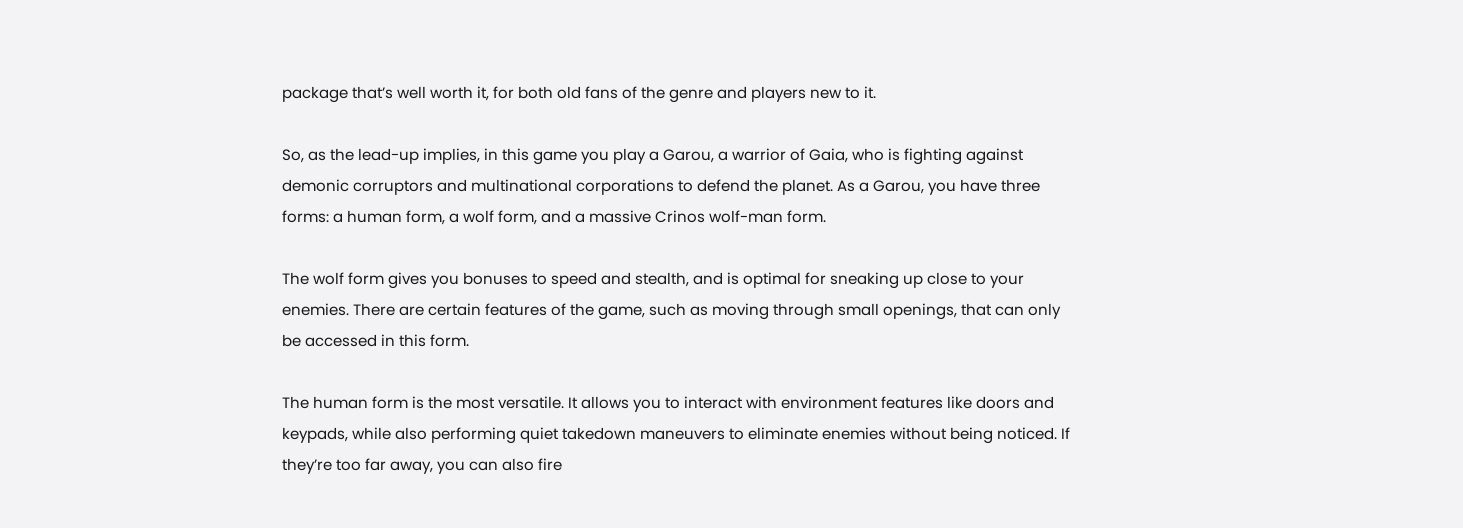package that’s well worth it, for both old fans of the genre and players new to it.

So, as the lead-up implies, in this game you play a Garou, a warrior of Gaia, who is fighting against demonic corruptors and multinational corporations to defend the planet. As a Garou, you have three forms: a human form, a wolf form, and a massive Crinos wolf-man form.

The wolf form gives you bonuses to speed and stealth, and is optimal for sneaking up close to your enemies. There are certain features of the game, such as moving through small openings, that can only be accessed in this form.

The human form is the most versatile. It allows you to interact with environment features like doors and keypads, while also performing quiet takedown maneuvers to eliminate enemies without being noticed. If they’re too far away, you can also fire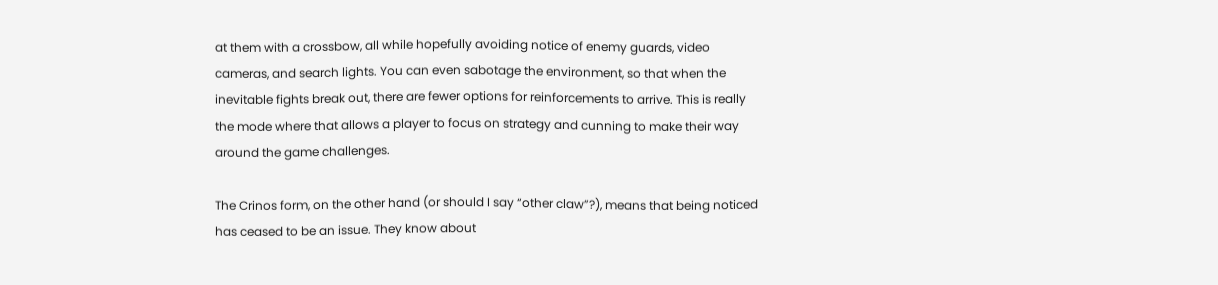at them with a crossbow, all while hopefully avoiding notice of enemy guards, video cameras, and search lights. You can even sabotage the environment, so that when the inevitable fights break out, there are fewer options for reinforcements to arrive. This is really the mode where that allows a player to focus on strategy and cunning to make their way around the game challenges.

The Crinos form, on the other hand (or should I say “other claw”?), means that being noticed has ceased to be an issue. They know about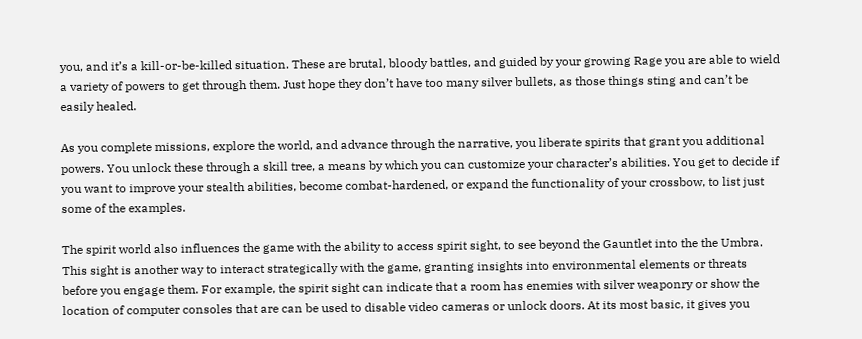you, and it’s a kill-or-be-killed situation. These are brutal, bloody battles, and guided by your growing Rage you are able to wield a variety of powers to get through them. Just hope they don’t have too many silver bullets, as those things sting and can’t be easily healed.

As you complete missions, explore the world, and advance through the narrative, you liberate spirits that grant you additional powers. You unlock these through a skill tree, a means by which you can customize your character’s abilities. You get to decide if you want to improve your stealth abilities, become combat-hardened, or expand the functionality of your crossbow, to list just some of the examples.

The spirit world also influences the game with the ability to access spirit sight, to see beyond the Gauntlet into the the Umbra. This sight is another way to interact strategically with the game, granting insights into environmental elements or threats before you engage them. For example, the spirit sight can indicate that a room has enemies with silver weaponry or show the location of computer consoles that are can be used to disable video cameras or unlock doors. At its most basic, it gives you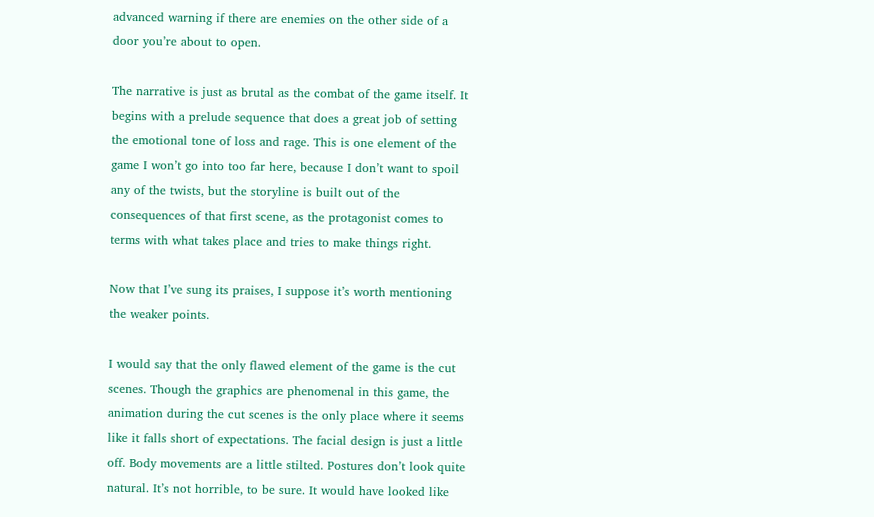advanced warning if there are enemies on the other side of a door you’re about to open.

The narrative is just as brutal as the combat of the game itself. It begins with a prelude sequence that does a great job of setting the emotional tone of loss and rage. This is one element of the game I won’t go into too far here, because I don’t want to spoil any of the twists, but the storyline is built out of the consequences of that first scene, as the protagonist comes to terms with what takes place and tries to make things right.

Now that I’ve sung its praises, I suppose it’s worth mentioning the weaker points.

I would say that the only flawed element of the game is the cut scenes. Though the graphics are phenomenal in this game, the animation during the cut scenes is the only place where it seems like it falls short of expectations. The facial design is just a little off. Body movements are a little stilted. Postures don’t look quite natural. It’s not horrible, to be sure. It would have looked like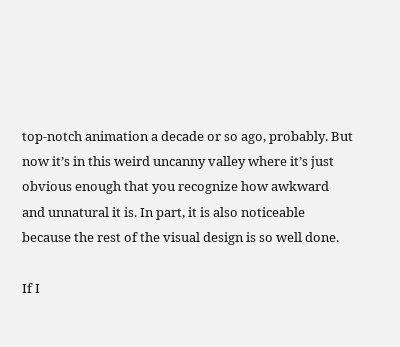top-notch animation a decade or so ago, probably. But now it’s in this weird uncanny valley where it’s just obvious enough that you recognize how awkward and unnatural it is. In part, it is also noticeable because the rest of the visual design is so well done.

If I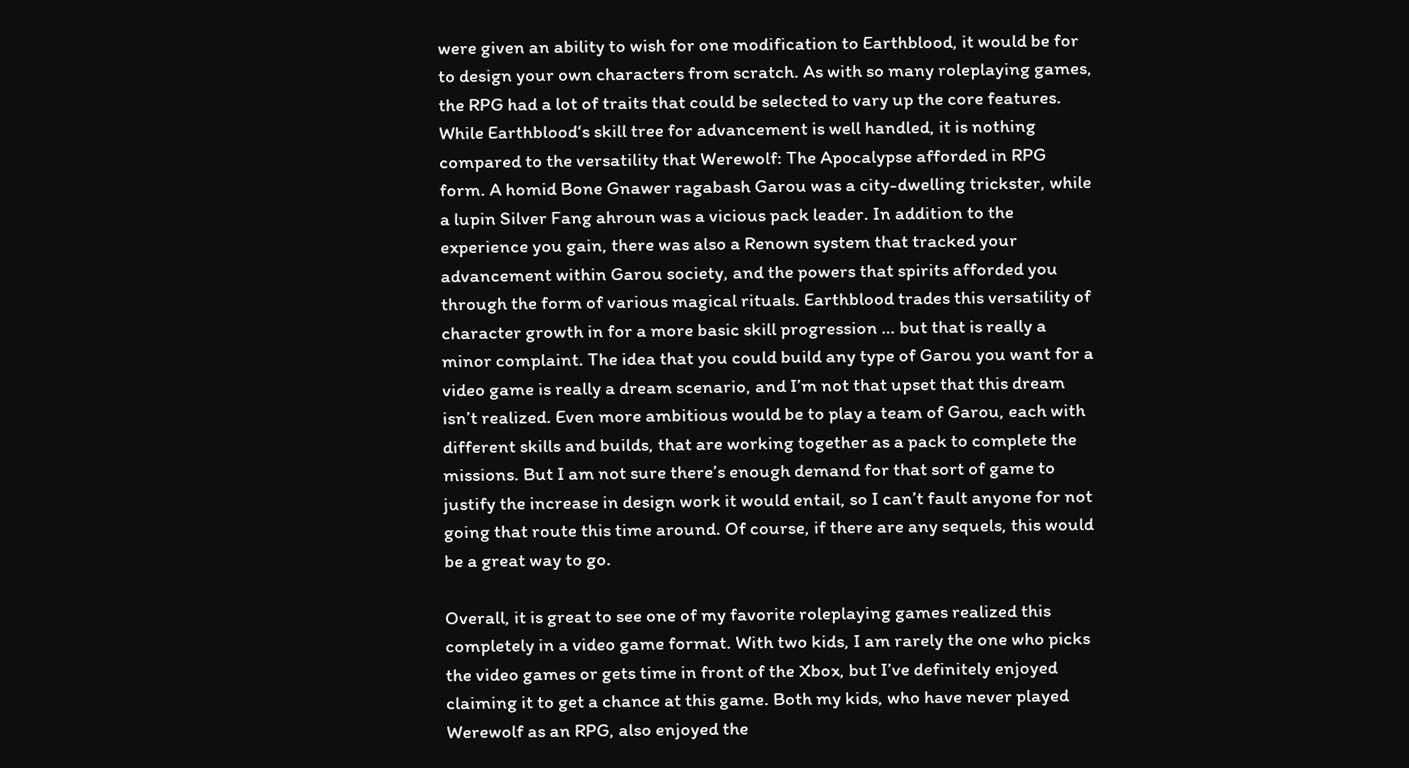were given an ability to wish for one modification to Earthblood, it would be for to design your own characters from scratch. As with so many roleplaying games, the RPG had a lot of traits that could be selected to vary up the core features. While Earthblood‘s skill tree for advancement is well handled, it is nothing compared to the versatility that Werewolf: The Apocalypse afforded in RPG form. A homid Bone Gnawer ragabash Garou was a city-dwelling trickster, while a lupin Silver Fang ahroun was a vicious pack leader. In addition to the experience you gain, there was also a Renown system that tracked your advancement within Garou society, and the powers that spirits afforded you through the form of various magical rituals. Earthblood trades this versatility of character growth in for a more basic skill progression … but that is really a minor complaint. The idea that you could build any type of Garou you want for a video game is really a dream scenario, and I’m not that upset that this dream isn’t realized. Even more ambitious would be to play a team of Garou, each with different skills and builds, that are working together as a pack to complete the missions. But I am not sure there’s enough demand for that sort of game to justify the increase in design work it would entail, so I can’t fault anyone for not going that route this time around. Of course, if there are any sequels, this would be a great way to go.

Overall, it is great to see one of my favorite roleplaying games realized this completely in a video game format. With two kids, I am rarely the one who picks the video games or gets time in front of the Xbox, but I’ve definitely enjoyed claiming it to get a chance at this game. Both my kids, who have never played Werewolf as an RPG, also enjoyed the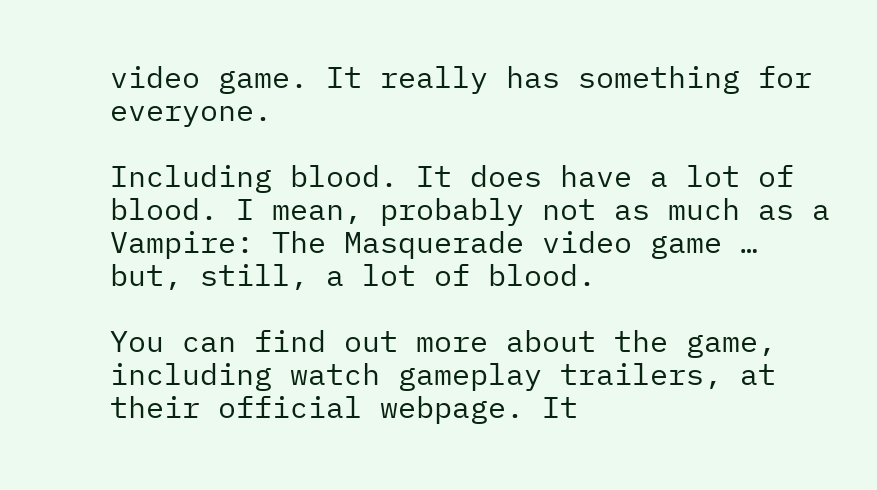video game. It really has something for everyone.

Including blood. It does have a lot of blood. I mean, probably not as much as a Vampire: The Masquerade video game … but, still, a lot of blood.

You can find out more about the game, including watch gameplay trailers, at their official webpage. It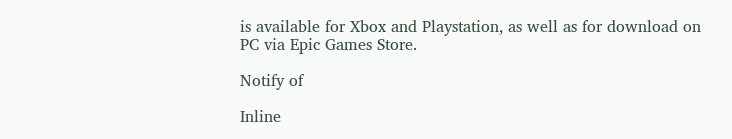is available for Xbox and Playstation, as well as for download on PC via Epic Games Store.

Notify of

Inline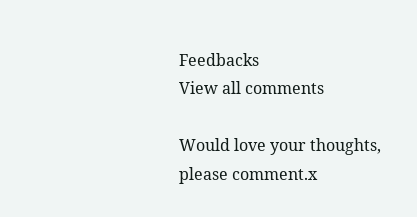Feedbacks
View all comments

Would love your thoughts, please comment.x